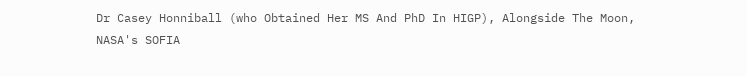Dr Casey Honniball (who Obtained Her MS And PhD In HIGP), Alongside The Moon, NASA's SOFIA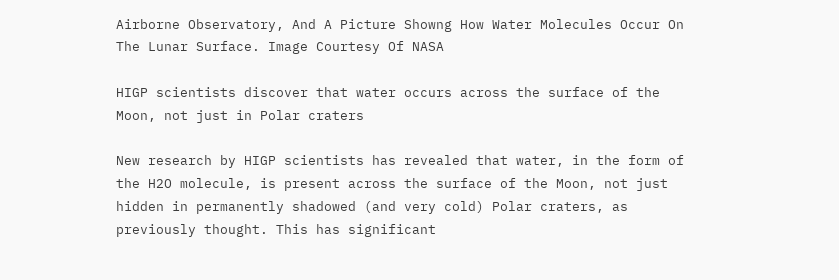Airborne Observatory, And A Picture Showng How Water Molecules Occur On The Lunar Surface. Image Courtesy Of NASA

HIGP scientists discover that water occurs across the surface of the Moon, not just in Polar craters

New research by HIGP scientists has revealed that water, in the form of the H2O molecule, is present across the surface of the Moon, not just hidden in permanently shadowed (and very cold) Polar craters, as previously thought. This has significant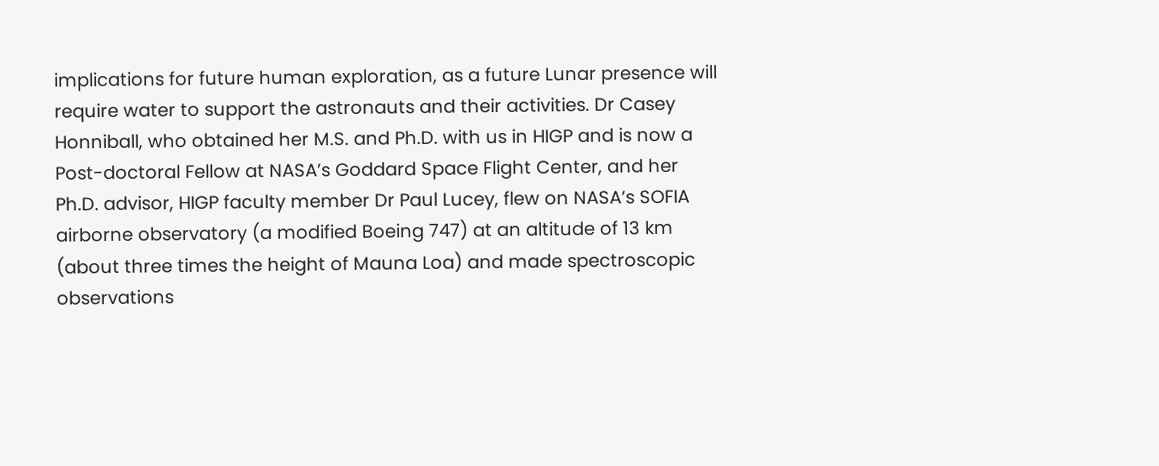implications for future human exploration, as a future Lunar presence will require water to support the astronauts and their activities. Dr Casey Honniball, who obtained her M.S. and Ph.D. with us in HIGP and is now a Post-doctoral Fellow at NASA’s Goddard Space Flight Center, and her Ph.D. advisor, HIGP faculty member Dr Paul Lucey, flew on NASA’s SOFIA airborne observatory (a modified Boeing 747) at an altitude of 13 km (about three times the height of Mauna Loa) and made spectroscopic observations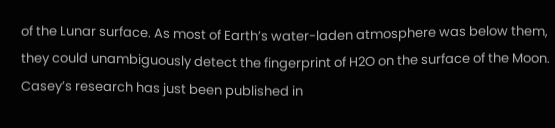of the Lunar surface. As most of Earth’s water-laden atmosphere was below them, they could unambiguously detect the fingerprint of H2O on the surface of the Moon. Casey’s research has just been published in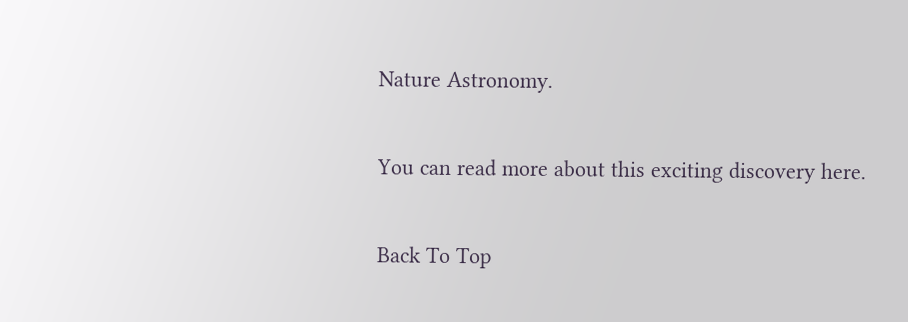Nature Astronomy.

You can read more about this exciting discovery here.

Back To Top